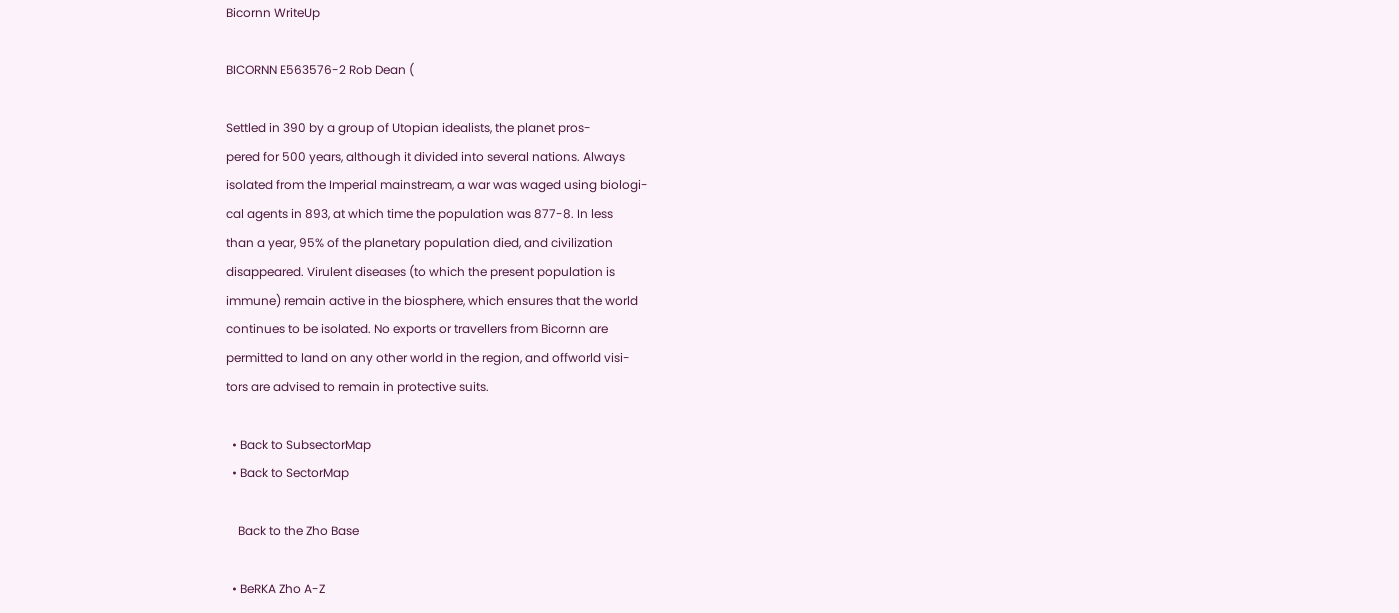Bicornn WriteUp

BICORNN E563576-2 Rob Dean (

Settled in 390 by a group of Utopian idealists, the planet pros-
pered for 500 years, although it divided into several nations. Always
isolated from the Imperial mainstream, a war was waged using biologi-
cal agents in 893, at which time the population was 877-8. In less
than a year, 95% of the planetary population died, and civilization
disappeared. Virulent diseases (to which the present population is
immune) remain active in the biosphere, which ensures that the world
continues to be isolated. No exports or travellers from Bicornn are
permitted to land on any other world in the region, and offworld visi-
tors are advised to remain in protective suits.

  • Back to SubsectorMap
  • Back to SectorMap

    Back to the Zho Base

  • BeRKA Zho A-Z